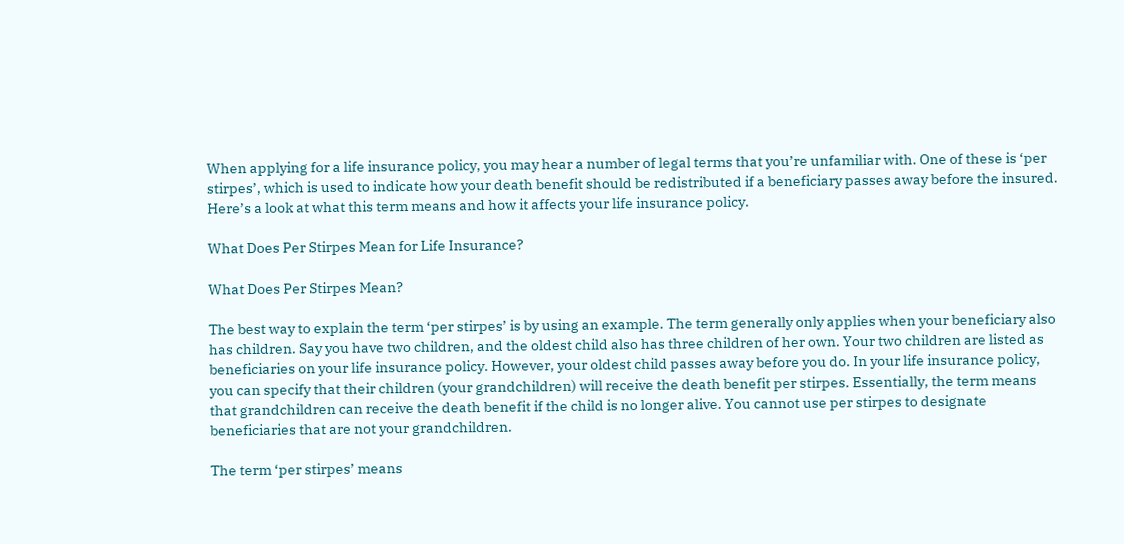When applying for a life insurance policy, you may hear a number of legal terms that you’re unfamiliar with. One of these is ‘per stirpes’, which is used to indicate how your death benefit should be redistributed if a beneficiary passes away before the insured. Here’s a look at what this term means and how it affects your life insurance policy.

What Does Per Stirpes Mean for Life Insurance?

What Does Per Stirpes Mean?

The best way to explain the term ‘per stirpes’ is by using an example. The term generally only applies when your beneficiary also has children. Say you have two children, and the oldest child also has three children of her own. Your two children are listed as beneficiaries on your life insurance policy. However, your oldest child passes away before you do. In your life insurance policy, you can specify that their children (your grandchildren) will receive the death benefit per stirpes. Essentially, the term means that grandchildren can receive the death benefit if the child is no longer alive. You cannot use per stirpes to designate beneficiaries that are not your grandchildren.

The term ‘per stirpes’ means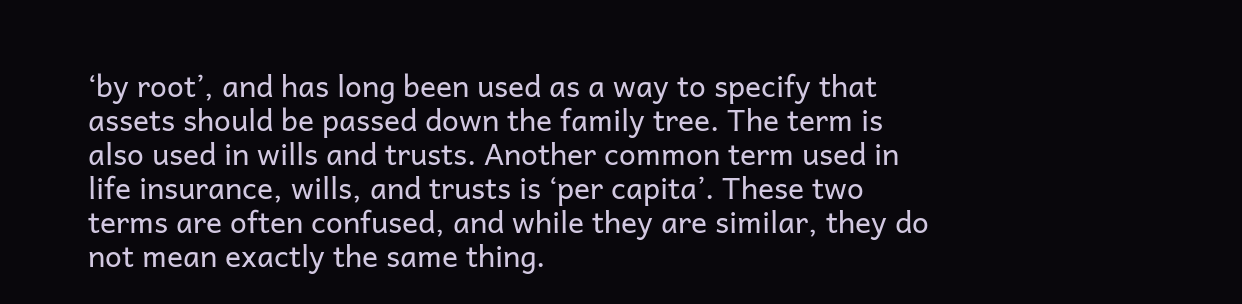‘by root’, and has long been used as a way to specify that assets should be passed down the family tree. The term is also used in wills and trusts. Another common term used in life insurance, wills, and trusts is ‘per capita’. These two terms are often confused, and while they are similar, they do not mean exactly the same thing.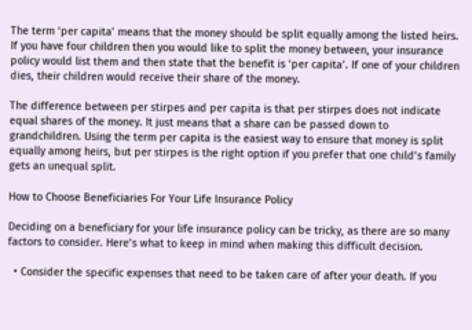The term ‘per capita’ means that the money should be split equally among the listed heirs. If you have four children then you would like to split the money between, your insurance policy would list them and then state that the benefit is ‘per capita’. If one of your children dies, their children would receive their share of the money.

The difference between per stirpes and per capita is that per stirpes does not indicate equal shares of the money. It just means that a share can be passed down to grandchildren. Using the term per capita is the easiest way to ensure that money is split equally among heirs, but per stirpes is the right option if you prefer that one child’s family gets an unequal split.

How to Choose Beneficiaries For Your Life Insurance Policy

Deciding on a beneficiary for your life insurance policy can be tricky, as there are so many factors to consider. Here’s what to keep in mind when making this difficult decision.

  • Consider the specific expenses that need to be taken care of after your death. If you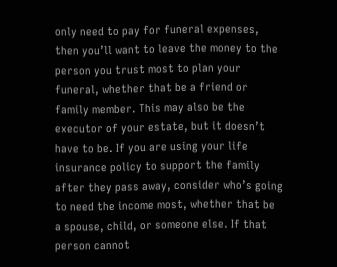only need to pay for funeral expenses, then you’ll want to leave the money to the person you trust most to plan your funeral, whether that be a friend or family member. This may also be the executor of your estate, but it doesn’t have to be. If you are using your life insurance policy to support the family after they pass away, consider who’s going to need the income most, whether that be a spouse, child, or someone else. If that person cannot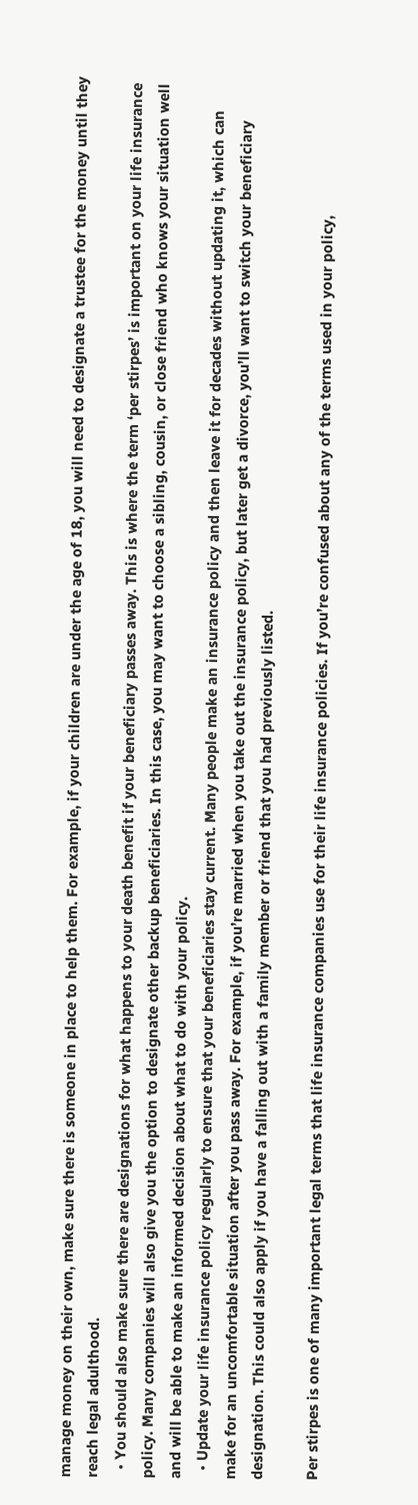manage money on their own, make sure there is someone in place to help them. For example, if your children are under the age of 18, you will need to designate a trustee for the money until they reach legal adulthood.
  • You should also make sure there are designations for what happens to your death benefit if your beneficiary passes away. This is where the term ‘per stirpes’ is important on your life insurance policy. Many companies will also give you the option to designate other backup beneficiaries. In this case, you may want to choose a sibling, cousin, or close friend who knows your situation well and will be able to make an informed decision about what to do with your policy.
  • Update your life insurance policy regularly to ensure that your beneficiaries stay current. Many people make an insurance policy and then leave it for decades without updating it, which can make for an uncomfortable situation after you pass away. For example, if you’re married when you take out the insurance policy, but later get a divorce, you’ll want to switch your beneficiary designation. This could also apply if you have a falling out with a family member or friend that you had previously listed.

Per stirpes is one of many important legal terms that life insurance companies use for their life insurance policies. If you’re confused about any of the terms used in your policy,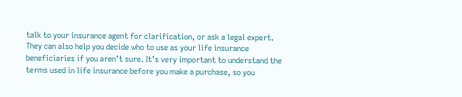talk to your insurance agent for clarification, or ask a legal expert. They can also help you decide who to use as your life insurance beneficiaries if you aren’t sure. It’s very important to understand the terms used in life insurance before you make a purchase, so you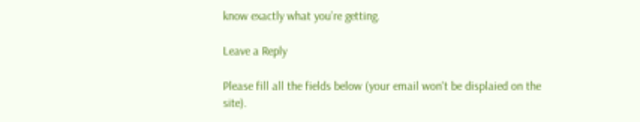know exactly what you’re getting.

Leave a Reply

Please fill all the fields below (your email won't be displaied on the site).